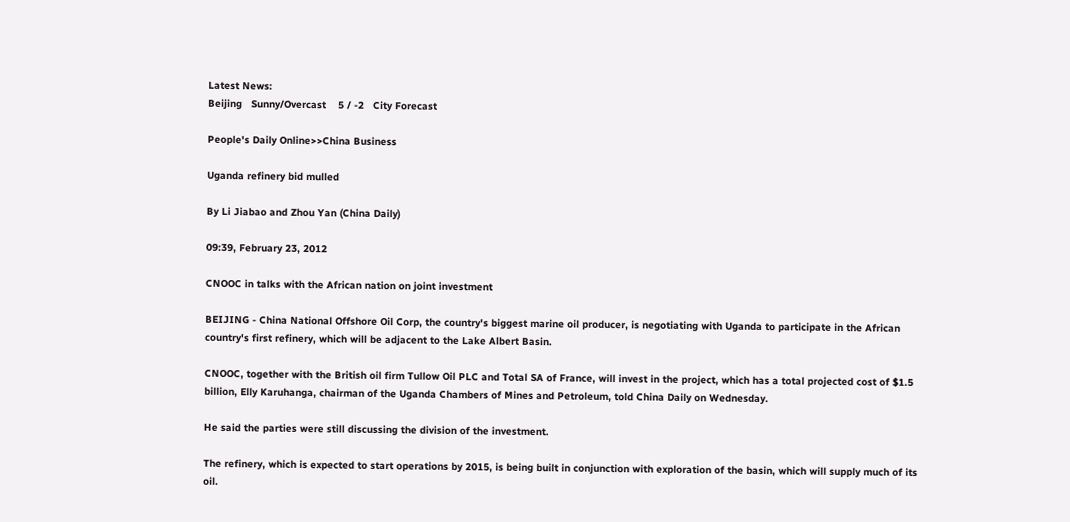Latest News:
Beijing   Sunny/Overcast    5 / -2   City Forecast

People's Daily Online>>China Business

Uganda refinery bid mulled

By Li Jiabao and Zhou Yan (China Daily)

09:39, February 23, 2012

CNOOC in talks with the African nation on joint investment

BEIJING - China National Offshore Oil Corp, the country's biggest marine oil producer, is negotiating with Uganda to participate in the African country's first refinery, which will be adjacent to the Lake Albert Basin.

CNOOC, together with the British oil firm Tullow Oil PLC and Total SA of France, will invest in the project, which has a total projected cost of $1.5 billion, Elly Karuhanga, chairman of the Uganda Chambers of Mines and Petroleum, told China Daily on Wednesday.

He said the parties were still discussing the division of the investment.

The refinery, which is expected to start operations by 2015, is being built in conjunction with exploration of the basin, which will supply much of its oil.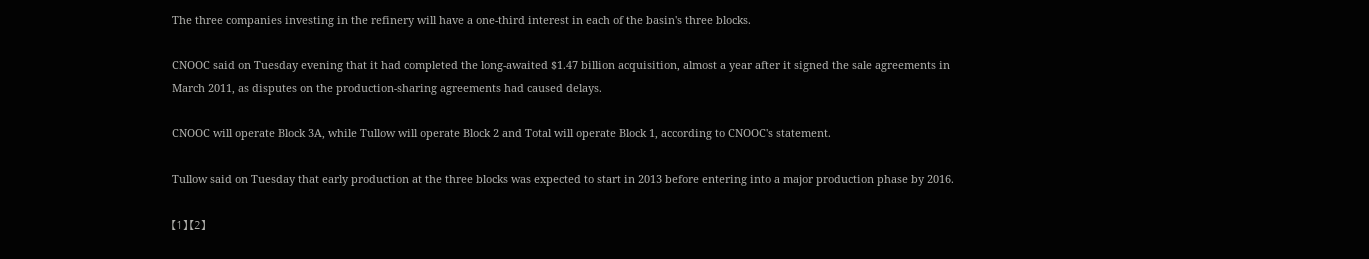The three companies investing in the refinery will have a one-third interest in each of the basin's three blocks.

CNOOC said on Tuesday evening that it had completed the long-awaited $1.47 billion acquisition, almost a year after it signed the sale agreements in March 2011, as disputes on the production-sharing agreements had caused delays.

CNOOC will operate Block 3A, while Tullow will operate Block 2 and Total will operate Block 1, according to CNOOC's statement.

Tullow said on Tuesday that early production at the three blocks was expected to start in 2013 before entering into a major production phase by 2016.

【1】 【2】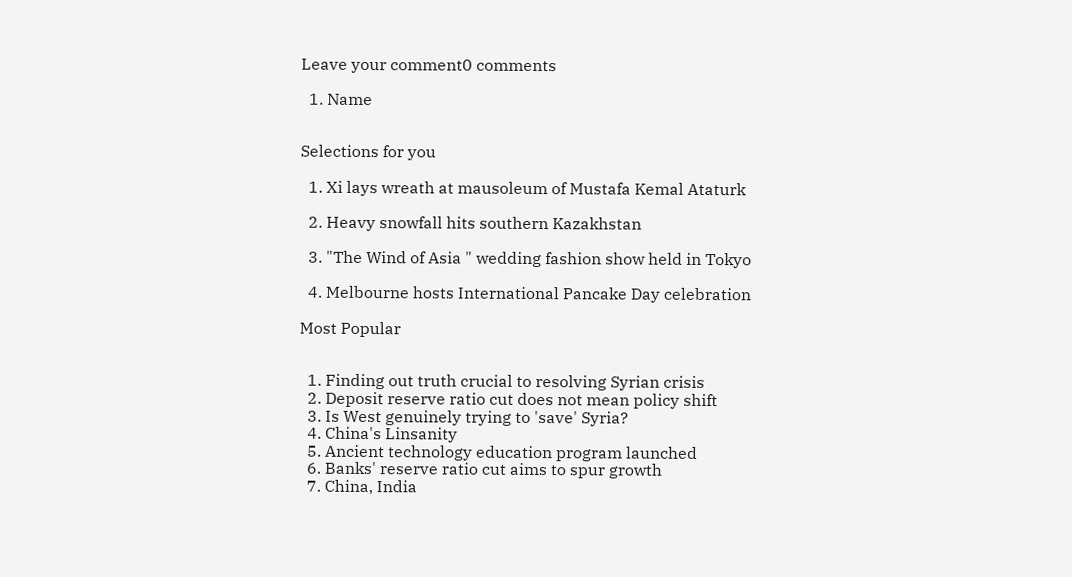Leave your comment0 comments

  1. Name


Selections for you

  1. Xi lays wreath at mausoleum of Mustafa Kemal Ataturk

  2. Heavy snowfall hits southern Kazakhstan

  3. "The Wind of Asia " wedding fashion show held in Tokyo

  4. Melbourne hosts International Pancake Day celebration

Most Popular


  1. Finding out truth crucial to resolving Syrian crisis
  2. Deposit reserve ratio cut does not mean policy shift
  3. Is West genuinely trying to 'save' Syria?
  4. China's Linsanity
  5. Ancient technology education program launched
  6. Banks' reserve ratio cut aims to spur growth
  7. China, India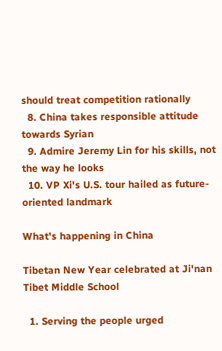should treat competition rationally
  8. China takes responsible attitude towards Syrian
  9. Admire Jeremy Lin for his skills, not the way he looks
  10. VP Xi's U.S. tour hailed as future-oriented landmark

What's happening in China

Tibetan New Year celebrated at Ji'nan Tibet Middle School

  1. Serving the people urged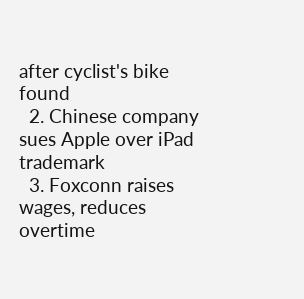after cyclist's bike found
  2. Chinese company sues Apple over iPad trademark
  3. Foxconn raises wages, reduces overtime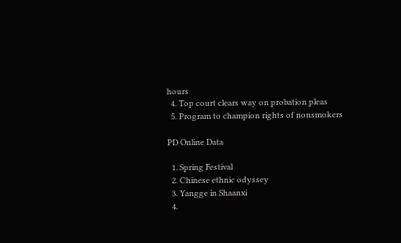hours
  4. Top court clears way on probation pleas
  5. Program to champion rights of nonsmokers

PD Online Data

  1. Spring Festival
  2. Chinese ethnic odyssey
  3. Yangge in Shaanxi
  4.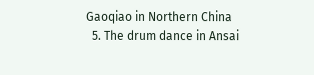Gaoqiao in Northern China
  5. The drum dance in Ansai